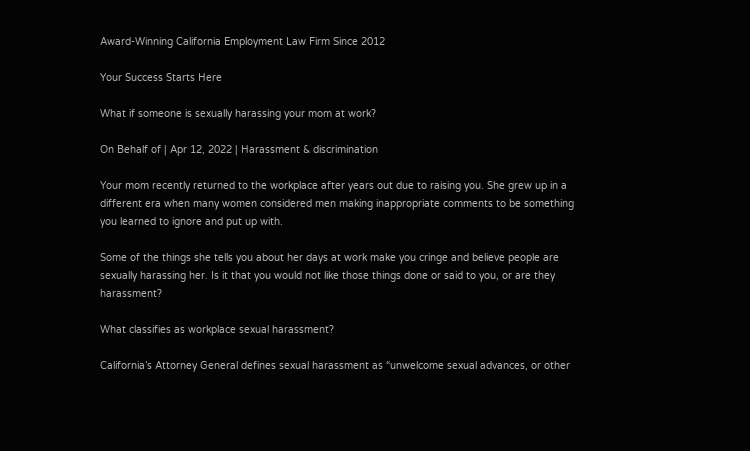Award-Winning California Employment Law Firm Since 2012

Your Success Starts Here

What if someone is sexually harassing your mom at work?

On Behalf of | Apr 12, 2022 | Harassment & discrimination

Your mom recently returned to the workplace after years out due to raising you. She grew up in a different era when many women considered men making inappropriate comments to be something you learned to ignore and put up with.

Some of the things she tells you about her days at work make you cringe and believe people are sexually harassing her. Is it that you would not like those things done or said to you, or are they harassment?

What classifies as workplace sexual harassment?

California’s Attorney General defines sexual harassment as “unwelcome sexual advances, or other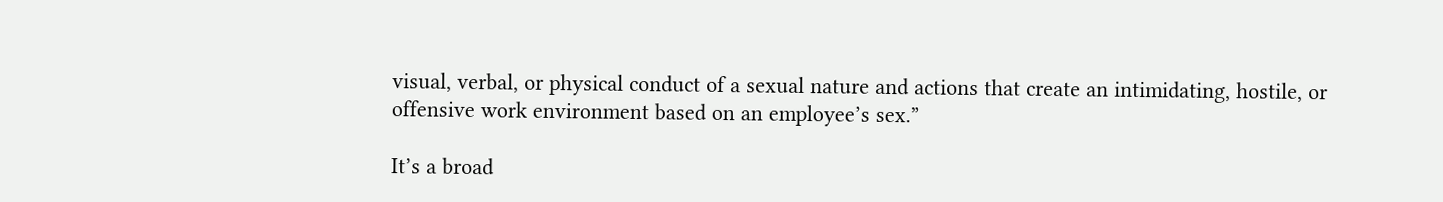visual, verbal, or physical conduct of a sexual nature and actions that create an intimidating, hostile, or offensive work environment based on an employee’s sex.”

It’s a broad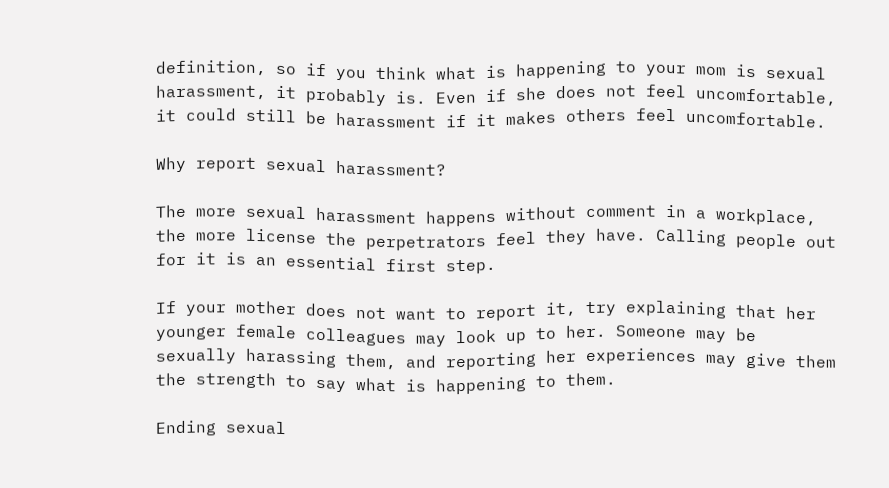definition, so if you think what is happening to your mom is sexual harassment, it probably is. Even if she does not feel uncomfortable, it could still be harassment if it makes others feel uncomfortable.

Why report sexual harassment?

The more sexual harassment happens without comment in a workplace, the more license the perpetrators feel they have. Calling people out for it is an essential first step.

If your mother does not want to report it, try explaining that her younger female colleagues may look up to her. Someone may be sexually harassing them, and reporting her experiences may give them the strength to say what is happening to them.

Ending sexual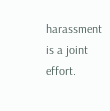harassment is a joint effort.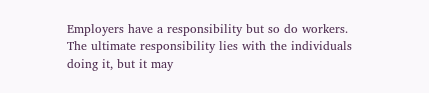Employers have a responsibility but so do workers. The ultimate responsibility lies with the individuals doing it, but it may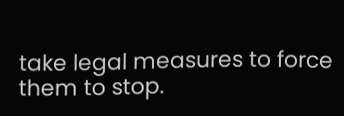take legal measures to force them to stop.